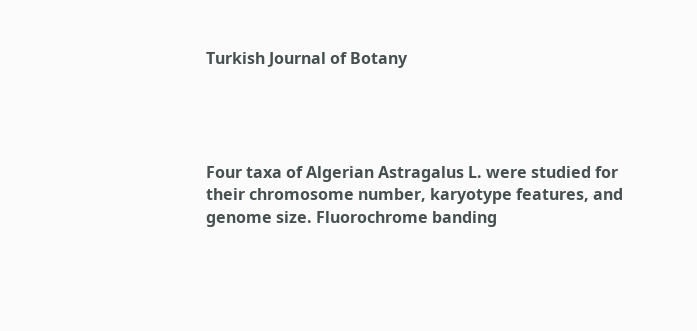Turkish Journal of Botany




Four taxa of Algerian Astragalus L. were studied for their chromosome number, karyotype features, and genome size. Fluorochrome banding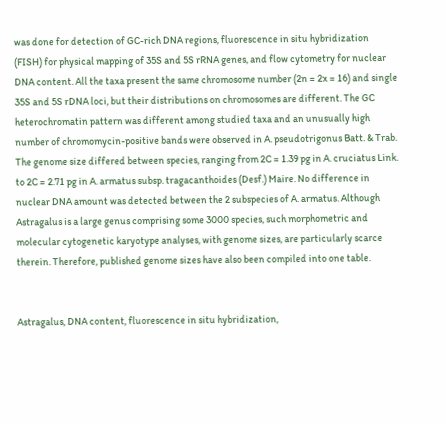was done for detection of GC-rich DNA regions, fluorescence in situ hybridization (FISH) for physical mapping of 35S and 5S rRNA genes, and flow cytometry for nuclear DNA content. All the taxa present the same chromosome number (2n = 2x = 16) and single 35S and 5S rDNA loci, but their distributions on chromosomes are different. The GC heterochromatin pattern was different among studied taxa and an unusually high number of chromomycin-positive bands were observed in A. pseudotrigonus Batt. & Trab. The genome size differed between species, ranging from 2C = 1.39 pg in A. cruciatus Link. to 2C = 2.71 pg in A. armatus subsp. tragacanthoides (Desf.) Maire. No difference in nuclear DNA amount was detected between the 2 subspecies of A. armatus. Although Astragalus is a large genus comprising some 3000 species, such morphometric and molecular cytogenetic karyotype analyses, with genome sizes, are particularly scarce therein. Therefore, published genome sizes have also been compiled into one table.


Astragalus, DNA content, fluorescence in situ hybridization,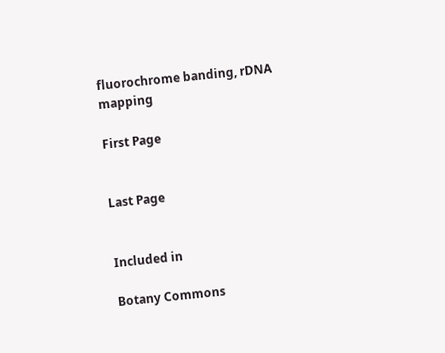fluorochrome banding, rDNA mapping

First Page


Last Page


Included in

Botany Commons